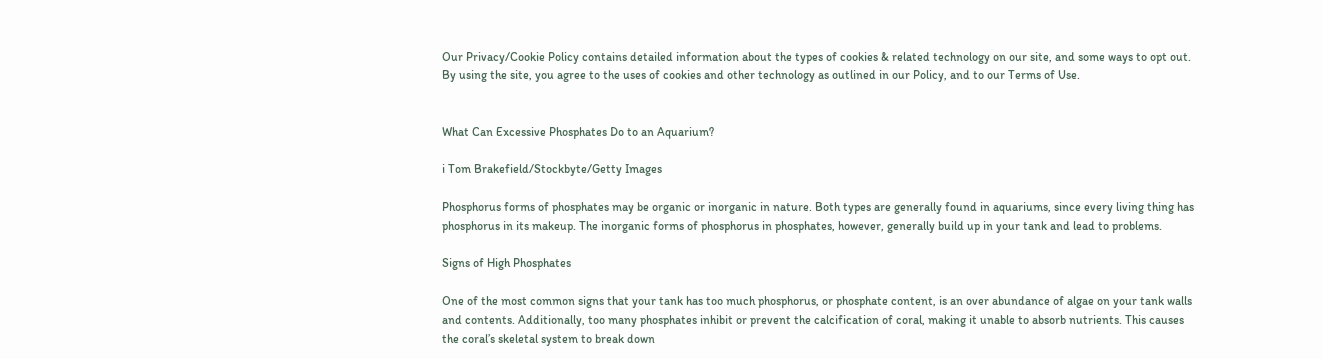Our Privacy/Cookie Policy contains detailed information about the types of cookies & related technology on our site, and some ways to opt out. By using the site, you agree to the uses of cookies and other technology as outlined in our Policy, and to our Terms of Use.


What Can Excessive Phosphates Do to an Aquarium?

i Tom Brakefield/Stockbyte/Getty Images

Phosphorus forms of phosphates may be organic or inorganic in nature. Both types are generally found in aquariums, since every living thing has phosphorus in its makeup. The inorganic forms of phosphorus in phosphates, however, generally build up in your tank and lead to problems.

Signs of High Phosphates

One of the most common signs that your tank has too much phosphorus, or phosphate content, is an over abundance of algae on your tank walls and contents. Additionally, too many phosphates inhibit or prevent the calcification of coral, making it unable to absorb nutrients. This causes the coral’s skeletal system to break down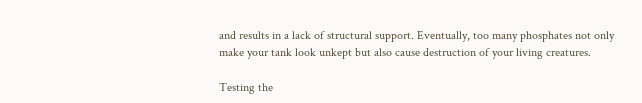and results in a lack of structural support. Eventually, too many phosphates not only make your tank look unkept but also cause destruction of your living creatures.

Testing the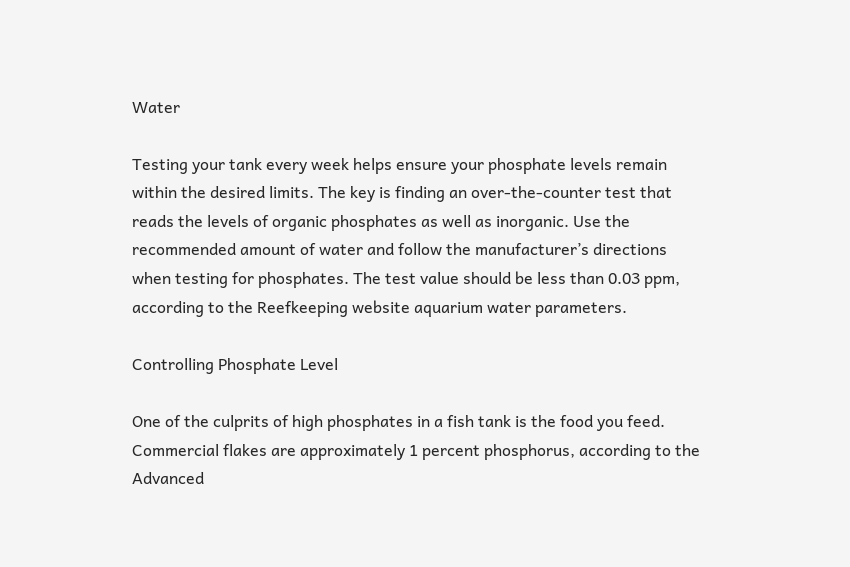Water

Testing your tank every week helps ensure your phosphate levels remain within the desired limits. The key is finding an over-the-counter test that reads the levels of organic phosphates as well as inorganic. Use the recommended amount of water and follow the manufacturer’s directions when testing for phosphates. The test value should be less than 0.03 ppm, according to the Reefkeeping website aquarium water parameters.

Controlling Phosphate Level

One of the culprits of high phosphates in a fish tank is the food you feed. Commercial flakes are approximately 1 percent phosphorus, according to the Advanced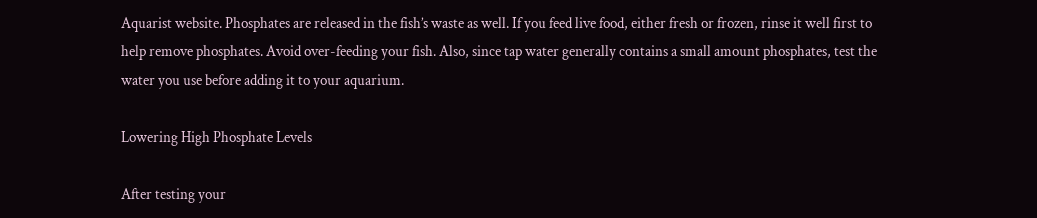Aquarist website. Phosphates are released in the fish’s waste as well. If you feed live food, either fresh or frozen, rinse it well first to help remove phosphates. Avoid over-feeding your fish. Also, since tap water generally contains a small amount phosphates, test the water you use before adding it to your aquarium.

Lowering High Phosphate Levels

After testing your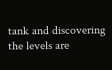tank and discovering the levels are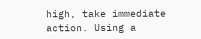high, take immediate action. Using a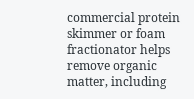commercial protein skimmer or foam fractionator helps remove organic matter, including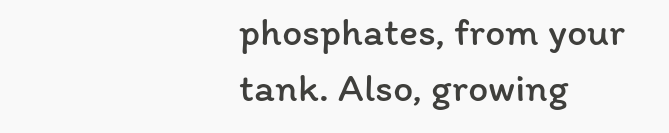phosphates, from your tank. Also, growing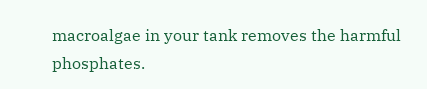macroalgae in your tank removes the harmful phosphates.